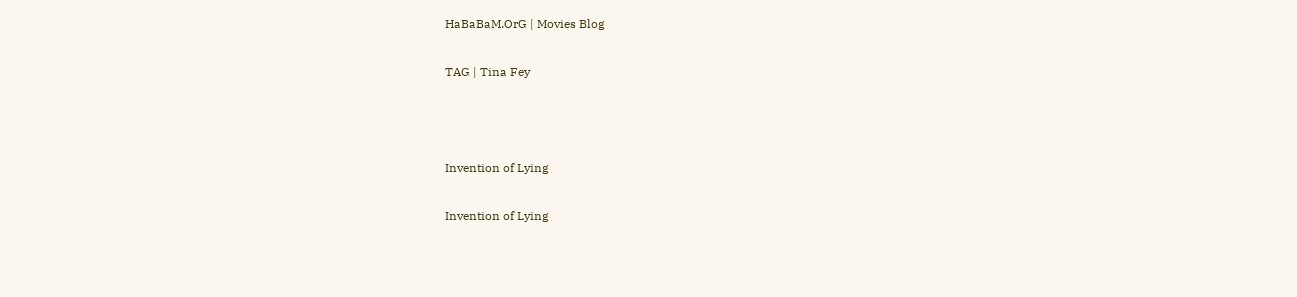HaBaBaM.OrG | Movies Blog

TAG | Tina Fey



Invention of Lying

Invention of Lying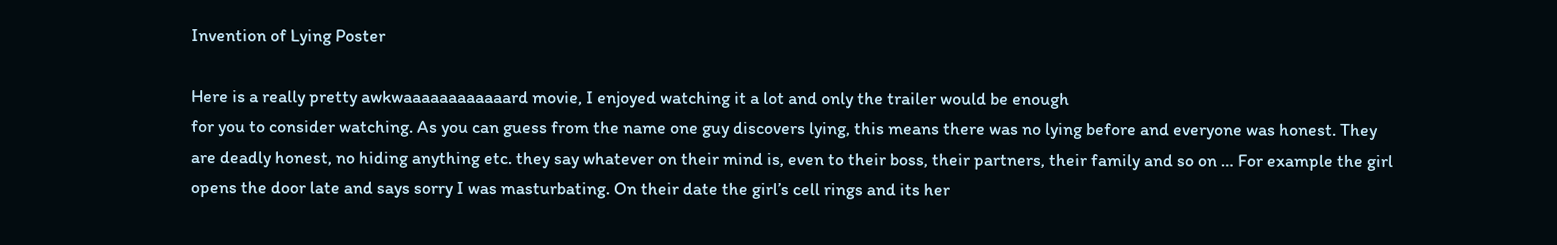Invention of Lying Poster

Here is a really pretty awkwaaaaaaaaaaaard movie, I enjoyed watching it a lot and only the trailer would be enough
for you to consider watching. As you can guess from the name one guy discovers lying, this means there was no lying before and everyone was honest. They are deadly honest, no hiding anything etc. they say whatever on their mind is, even to their boss, their partners, their family and so on … For example the girl opens the door late and says sorry I was masturbating. On their date the girl’s cell rings and its her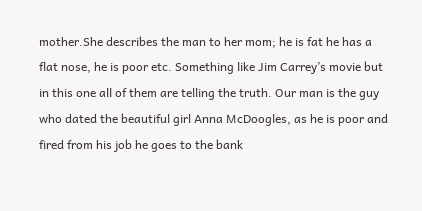mother.She describes the man to her mom; he is fat he has a flat nose, he is poor etc. Something like Jim Carrey’s movie but in this one all of them are telling the truth. Our man is the guy who dated the beautiful girl Anna McDoogles, as he is poor and fired from his job he goes to the bank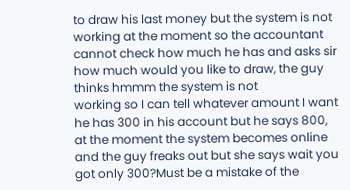to draw his last money but the system is not working at the moment so the accountant cannot check how much he has and asks sir how much would you like to draw, the guy thinks hmmm the system is not
working so I can tell whatever amount I want he has 300 in his account but he says 800, at the moment the system becomes online and the guy freaks out but she says wait you got only 300?Must be a mistake of the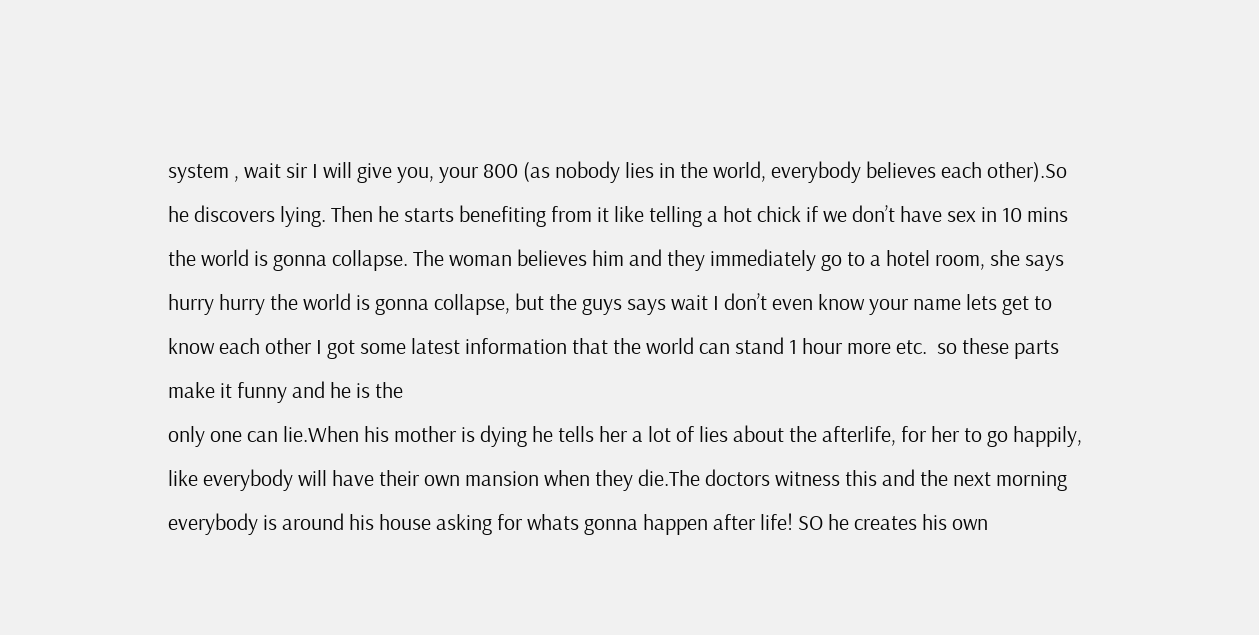system , wait sir I will give you, your 800 (as nobody lies in the world, everybody believes each other).So he discovers lying. Then he starts benefiting from it like telling a hot chick if we don’t have sex in 10 mins the world is gonna collapse. The woman believes him and they immediately go to a hotel room, she says hurry hurry the world is gonna collapse, but the guys says wait I don’t even know your name lets get to know each other I got some latest information that the world can stand 1 hour more etc.  so these parts make it funny and he is the
only one can lie.When his mother is dying he tells her a lot of lies about the afterlife, for her to go happily, like everybody will have their own mansion when they die.The doctors witness this and the next morning everybody is around his house asking for whats gonna happen after life! SO he creates his own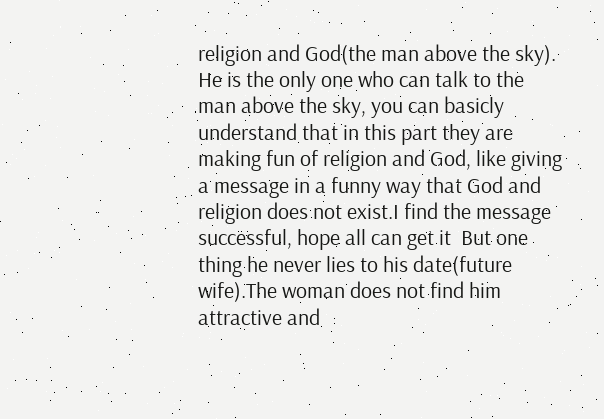religion and God(the man above the sky). He is the only one who can talk to the man above the sky, you can basicly understand that in this part they are making fun of religion and God, like giving a message in a funny way that God and religion does not exist.I find the message successful, hope all can get it  But one thing he never lies to his date(future wife).The woman does not find him attractive and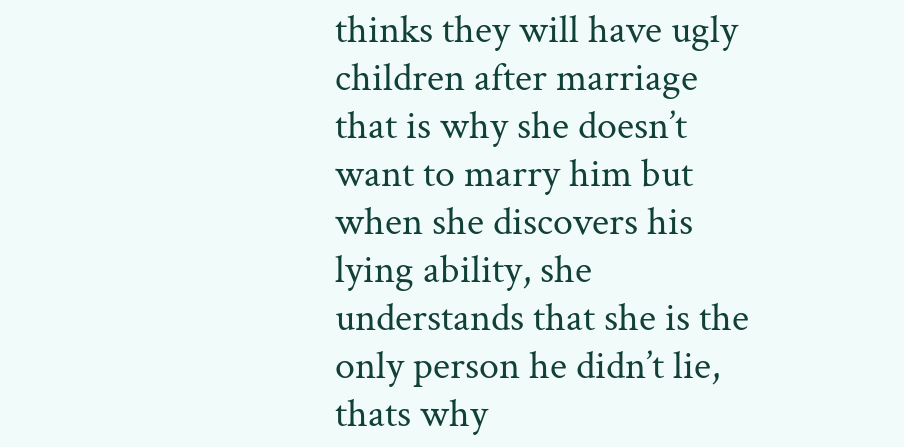thinks they will have ugly children after marriage that is why she doesn’t want to marry him but when she discovers his lying ability, she understands that she is the only person he didn’t lie, thats why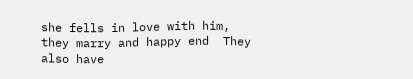she fells in love with him, they marry and happy end  They also have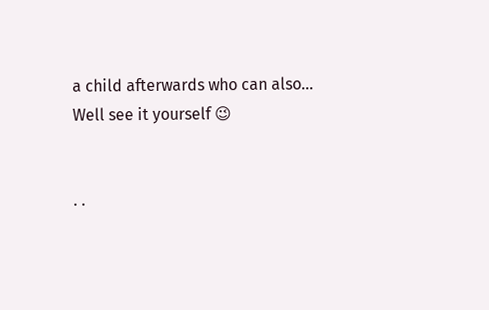a child afterwards who can also…  Well see it yourself 😉


· ·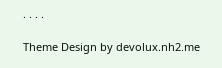· · · ·

Theme Design by devolux.nh2.me